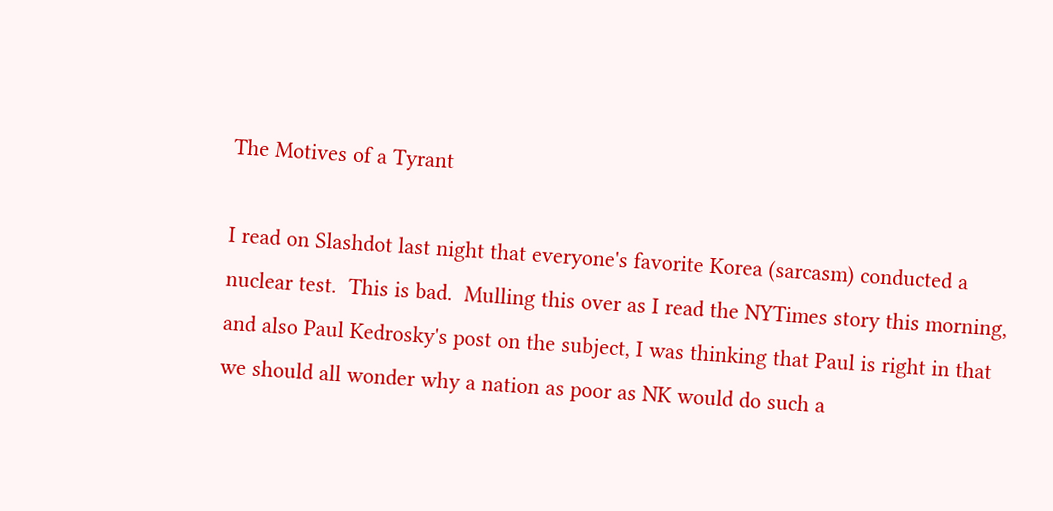The Motives of a Tyrant

I read on Slashdot last night that everyone's favorite Korea (sarcasm) conducted a nuclear test.  This is bad.  Mulling this over as I read the NYTimes story this morning, and also Paul Kedrosky's post on the subject, I was thinking that Paul is right in that we should all wonder why a nation as poor as NK would do such a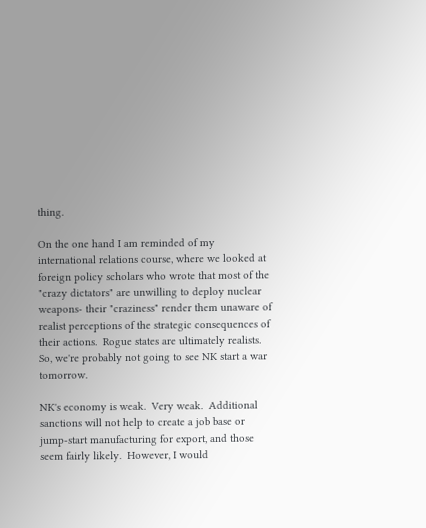thing.

On the one hand I am reminded of my international relations course, where we looked at  foreign policy scholars who wrote that most of the "crazy dictators" are unwilling to deploy nuclear weapons- their "craziness" render them unaware of realist perceptions of the strategic consequences of their actions.  Rogue states are ultimately realists.    So, we're probably not going to see NK start a war tomorrow.

NK's economy is weak.  Very weak.  Additional sanctions will not help to create a job base or jump-start manufacturing for export, and those seem fairly likely.  However, I would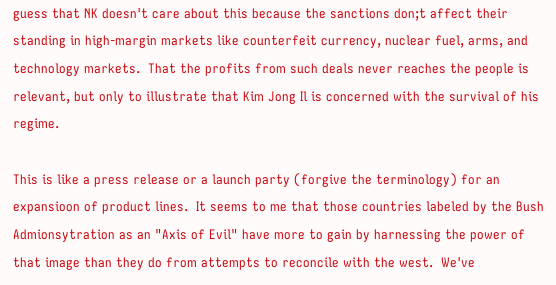guess that NK doesn't care about this because the sanctions don;t affect their standing in high-margin markets like counterfeit currency, nuclear fuel, arms, and technology markets.  That the profits from such deals never reaches the people is relevant, but only to illustrate that Kim Jong Il is concerned with the survival of his regime.

This is like a press release or a launch party (forgive the terminology) for an expansioon of product lines.  It seems to me that those countries labeled by the Bush Admionsytration as an "Axis of Evil" have more to gain by harnessing the power of that image than they do from attempts to reconcile with the west.  We've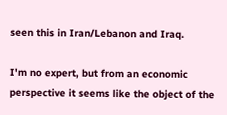seen this in Iran/Lebanon and Iraq.

I'm no expert, but from an economic perspective it seems like the object of the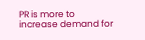PR is more to increase demand for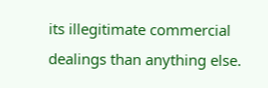its illegitimate commercial dealings than anything else.